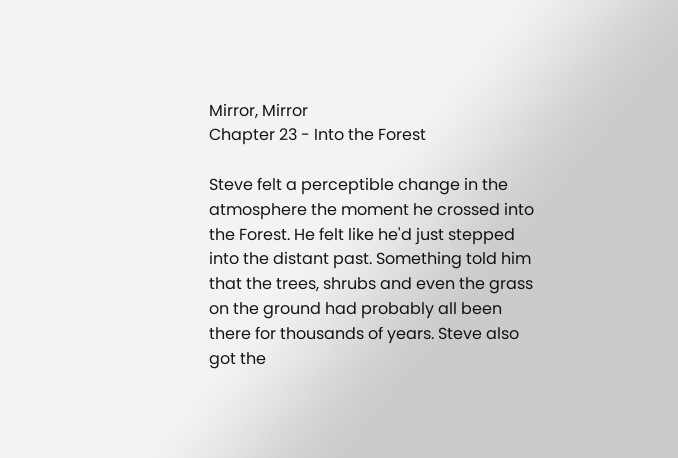Mirror, Mirror
Chapter 23 - Into the Forest

Steve felt a perceptible change in the atmosphere the moment he crossed into the Forest. He felt like he'd just stepped into the distant past. Something told him that the trees, shrubs and even the grass on the ground had probably all been there for thousands of years. Steve also got the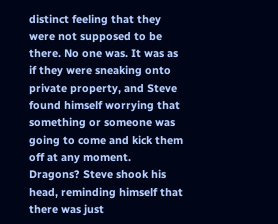distinct feeling that they were not supposed to be there. No one was. It was as if they were sneaking onto private property, and Steve found himself worrying that something or someone was going to come and kick them off at any moment. Dragons? Steve shook his head, reminding himself that there was just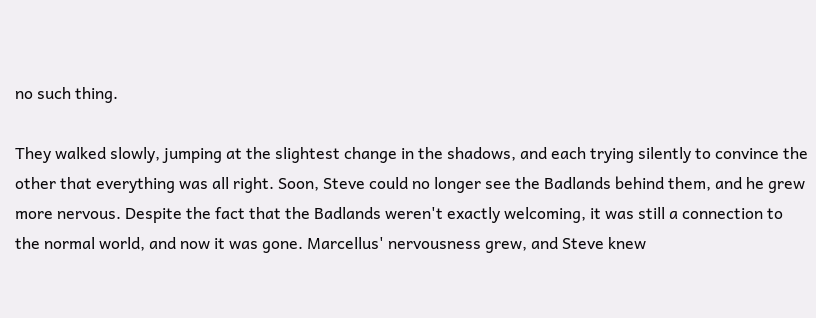no such thing.

They walked slowly, jumping at the slightest change in the shadows, and each trying silently to convince the other that everything was all right. Soon, Steve could no longer see the Badlands behind them, and he grew more nervous. Despite the fact that the Badlands weren't exactly welcoming, it was still a connection to the normal world, and now it was gone. Marcellus' nervousness grew, and Steve knew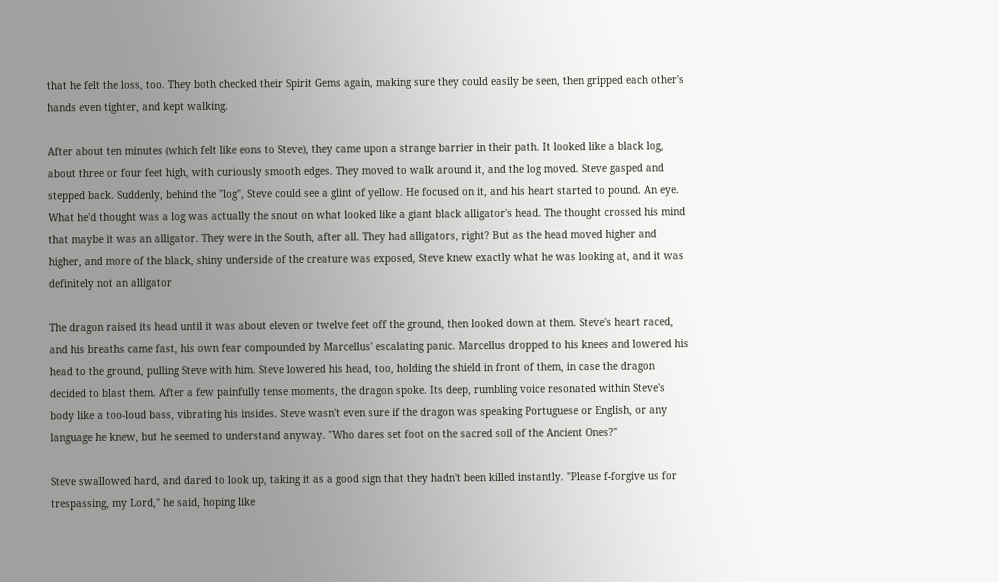that he felt the loss, too. They both checked their Spirit Gems again, making sure they could easily be seen, then gripped each other's hands even tighter, and kept walking.

After about ten minutes (which felt like eons to Steve), they came upon a strange barrier in their path. It looked like a black log, about three or four feet high, with curiously smooth edges. They moved to walk around it, and the log moved. Steve gasped and stepped back. Suddenly, behind the "log", Steve could see a glint of yellow. He focused on it, and his heart started to pound. An eye. What he'd thought was a log was actually the snout on what looked like a giant black alligator's head. The thought crossed his mind that maybe it was an alligator. They were in the South, after all. They had alligators, right? But as the head moved higher and higher, and more of the black, shiny underside of the creature was exposed, Steve knew exactly what he was looking at, and it was definitely not an alligator

The dragon raised its head until it was about eleven or twelve feet off the ground, then looked down at them. Steve's heart raced, and his breaths came fast, his own fear compounded by Marcellus' escalating panic. Marcellus dropped to his knees and lowered his head to the ground, pulling Steve with him. Steve lowered his head, too, holding the shield in front of them, in case the dragon decided to blast them. After a few painfully tense moments, the dragon spoke. Its deep, rumbling voice resonated within Steve's body like a too-loud bass, vibrating his insides. Steve wasn't even sure if the dragon was speaking Portuguese or English, or any language he knew, but he seemed to understand anyway. "Who dares set foot on the sacred soil of the Ancient Ones?"

Steve swallowed hard, and dared to look up, taking it as a good sign that they hadn't been killed instantly. "Please f-forgive us for trespassing, my Lord," he said, hoping like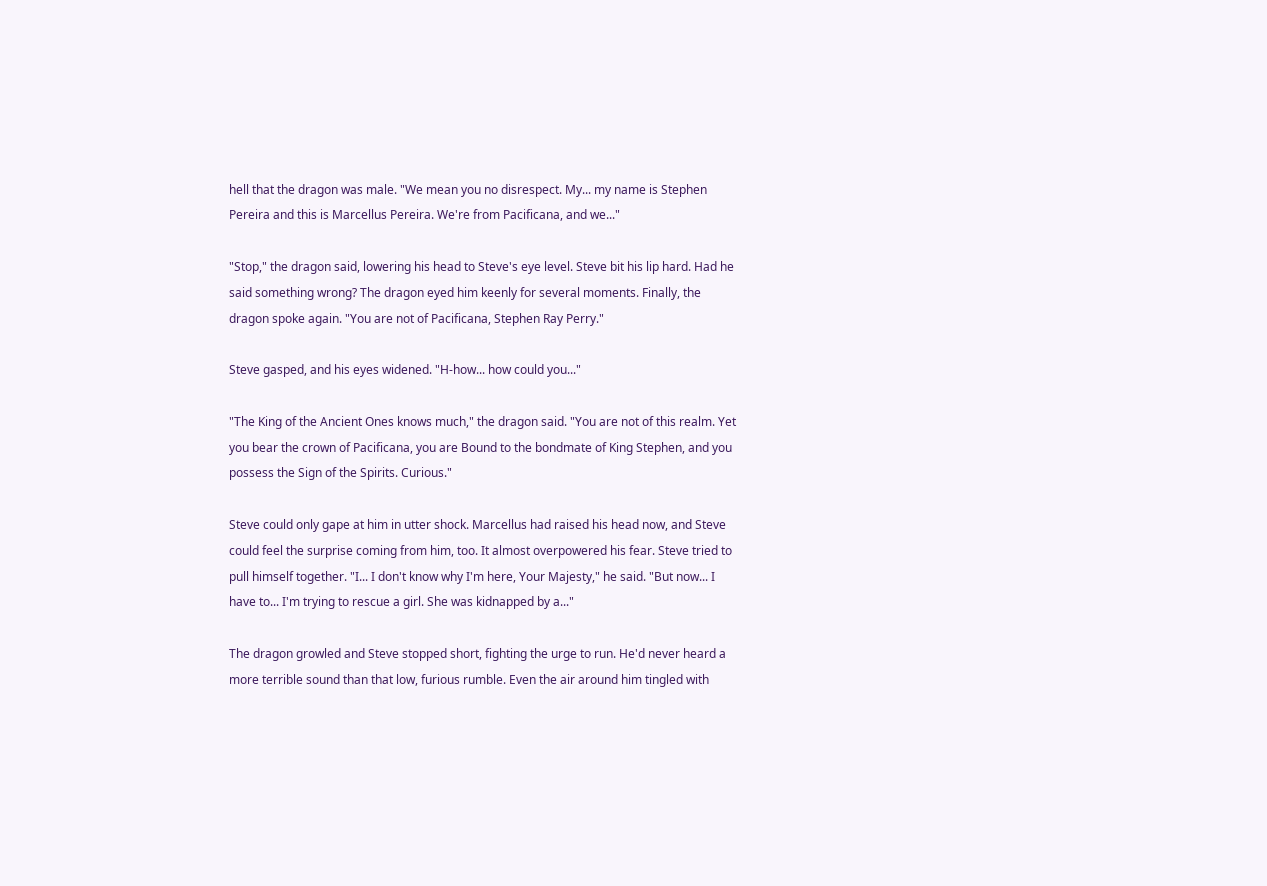hell that the dragon was male. "We mean you no disrespect. My... my name is Stephen Pereira and this is Marcellus Pereira. We're from Pacificana, and we..."

"Stop," the dragon said, lowering his head to Steve's eye level. Steve bit his lip hard. Had he said something wrong? The dragon eyed him keenly for several moments. Finally, the dragon spoke again. "You are not of Pacificana, Stephen Ray Perry."

Steve gasped, and his eyes widened. "H-how... how could you..."

"The King of the Ancient Ones knows much," the dragon said. "You are not of this realm. Yet you bear the crown of Pacificana, you are Bound to the bondmate of King Stephen, and you possess the Sign of the Spirits. Curious."

Steve could only gape at him in utter shock. Marcellus had raised his head now, and Steve could feel the surprise coming from him, too. It almost overpowered his fear. Steve tried to pull himself together. "I... I don't know why I'm here, Your Majesty," he said. "But now... I have to... I'm trying to rescue a girl. She was kidnapped by a..."

The dragon growled and Steve stopped short, fighting the urge to run. He'd never heard a more terrible sound than that low, furious rumble. Even the air around him tingled with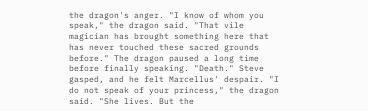the dragon's anger. "I know of whom you speak," the dragon said. "That vile magician has brought something here that has never touched these sacred grounds before." The dragon paused a long time before finally speaking. "Death." Steve gasped, and he felt Marcellus' despair. "I do not speak of your princess," the dragon said. "She lives. But the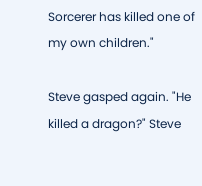Sorcerer has killed one of my own children."

Steve gasped again. "He killed a dragon?" Steve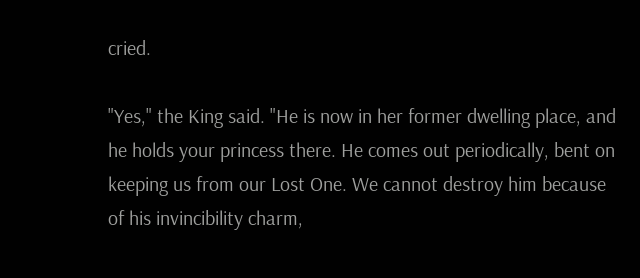cried.

"Yes," the King said. "He is now in her former dwelling place, and he holds your princess there. He comes out periodically, bent on keeping us from our Lost One. We cannot destroy him because of his invincibility charm,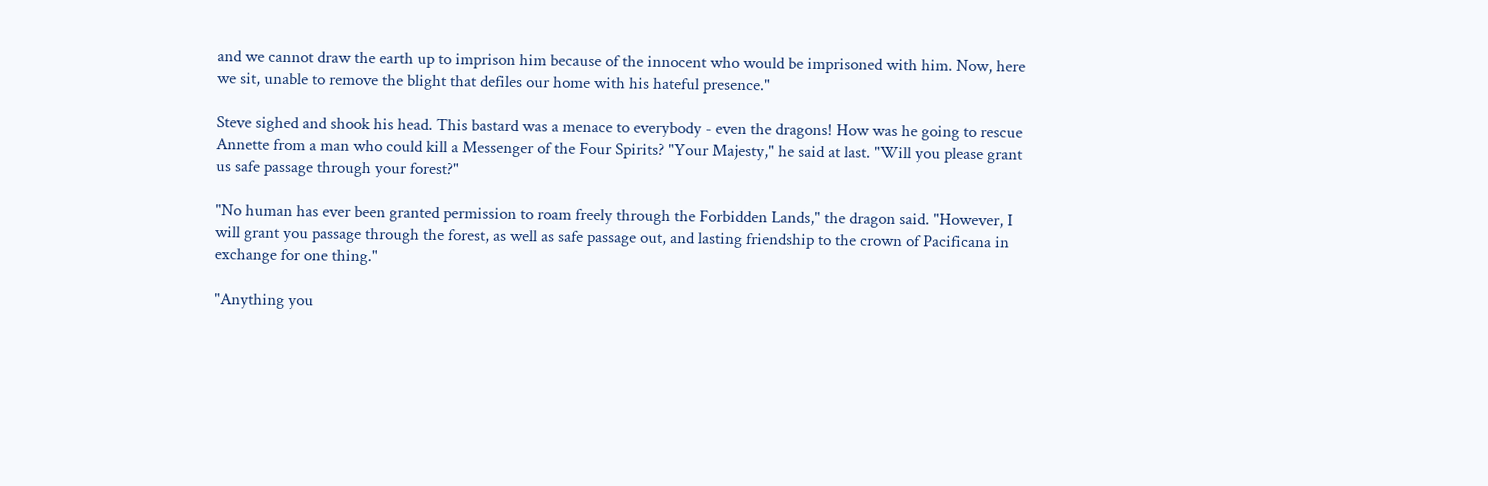and we cannot draw the earth up to imprison him because of the innocent who would be imprisoned with him. Now, here we sit, unable to remove the blight that defiles our home with his hateful presence."

Steve sighed and shook his head. This bastard was a menace to everybody - even the dragons! How was he going to rescue Annette from a man who could kill a Messenger of the Four Spirits? "Your Majesty," he said at last. "Will you please grant us safe passage through your forest?"

"No human has ever been granted permission to roam freely through the Forbidden Lands," the dragon said. "However, I will grant you passage through the forest, as well as safe passage out, and lasting friendship to the crown of Pacificana in exchange for one thing."

"Anything you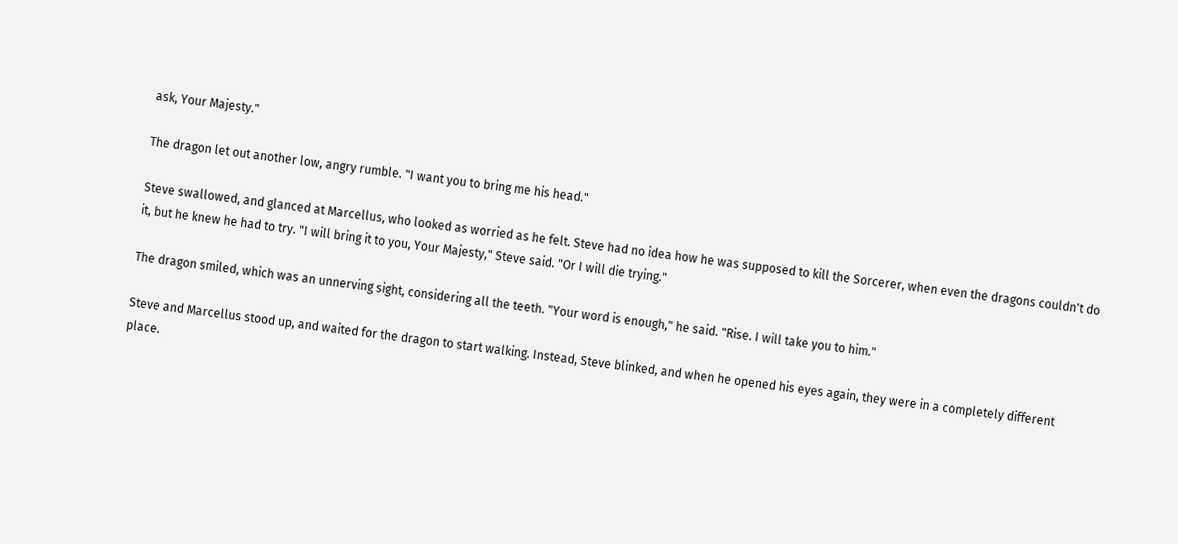ask, Your Majesty."

The dragon let out another low, angry rumble. "I want you to bring me his head."

Steve swallowed, and glanced at Marcellus, who looked as worried as he felt. Steve had no idea how he was supposed to kill the Sorcerer, when even the dragons couldn't do it, but he knew he had to try. "I will bring it to you, Your Majesty," Steve said. "Or I will die trying."

The dragon smiled, which was an unnerving sight, considering all the teeth. "Your word is enough," he said. "Rise. I will take you to him."

Steve and Marcellus stood up, and waited for the dragon to start walking. Instead, Steve blinked, and when he opened his eyes again, they were in a completely different place.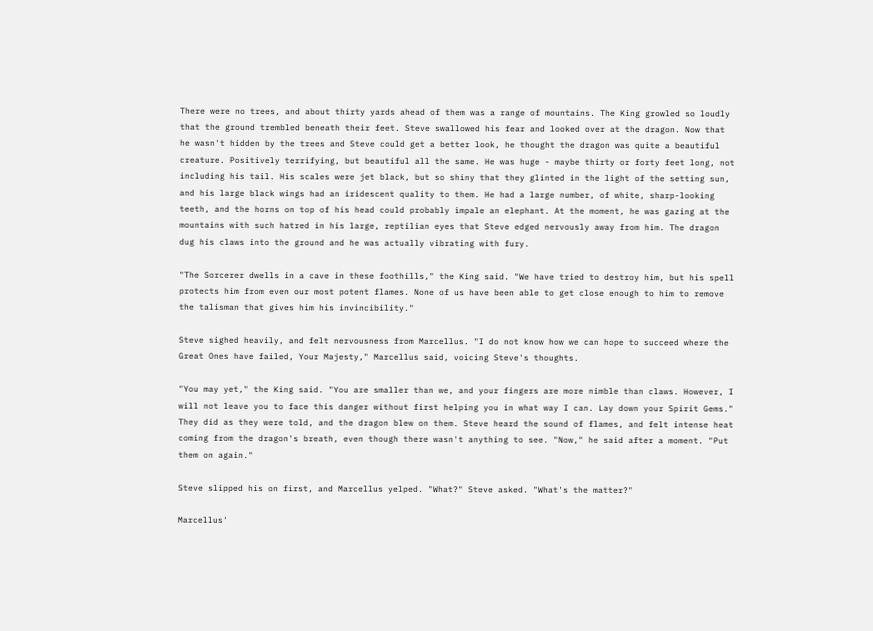There were no trees, and about thirty yards ahead of them was a range of mountains. The King growled so loudly that the ground trembled beneath their feet. Steve swallowed his fear and looked over at the dragon. Now that he wasn't hidden by the trees and Steve could get a better look, he thought the dragon was quite a beautiful creature. Positively terrifying, but beautiful all the same. He was huge - maybe thirty or forty feet long, not including his tail. His scales were jet black, but so shiny that they glinted in the light of the setting sun, and his large black wings had an iridescent quality to them. He had a large number, of white, sharp-looking teeth, and the horns on top of his head could probably impale an elephant. At the moment, he was gazing at the mountains with such hatred in his large, reptilian eyes that Steve edged nervously away from him. The dragon dug his claws into the ground and he was actually vibrating with fury.

"The Sorcerer dwells in a cave in these foothills," the King said. "We have tried to destroy him, but his spell protects him from even our most potent flames. None of us have been able to get close enough to him to remove the talisman that gives him his invincibility."

Steve sighed heavily, and felt nervousness from Marcellus. "I do not know how we can hope to succeed where the Great Ones have failed, Your Majesty," Marcellus said, voicing Steve's thoughts.

"You may yet," the King said. "You are smaller than we, and your fingers are more nimble than claws. However, I will not leave you to face this danger without first helping you in what way I can. Lay down your Spirit Gems." They did as they were told, and the dragon blew on them. Steve heard the sound of flames, and felt intense heat coming from the dragon's breath, even though there wasn't anything to see. "Now," he said after a moment. "Put them on again."

Steve slipped his on first, and Marcellus yelped. "What?" Steve asked. "What's the matter?"

Marcellus'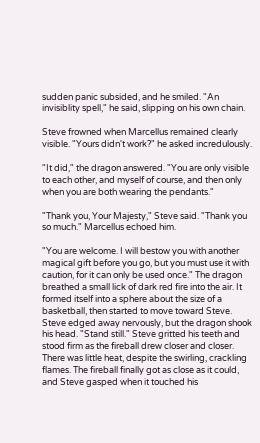sudden panic subsided, and he smiled. "An invisiblity spell," he said, slipping on his own chain.

Steve frowned when Marcellus remained clearly visible. "Yours didn't work?" he asked incredulously.

"It did," the dragon answered. "You are only visible to each other, and myself of course, and then only when you are both wearing the pendants."

"Thank you, Your Majesty," Steve said. "Thank you so much." Marcellus echoed him.

"You are welcome. I will bestow you with another magical gift before you go, but you must use it with caution, for it can only be used once." The dragon breathed a small lick of dark red fire into the air. It formed itself into a sphere about the size of a basketball, then started to move toward Steve. Steve edged away nervously, but the dragon shook his head. "Stand still." Steve gritted his teeth and stood firm as the fireball drew closer and closer. There was little heat, despite the swirling, crackling flames. The fireball finally got as close as it could, and Steve gasped when it touched his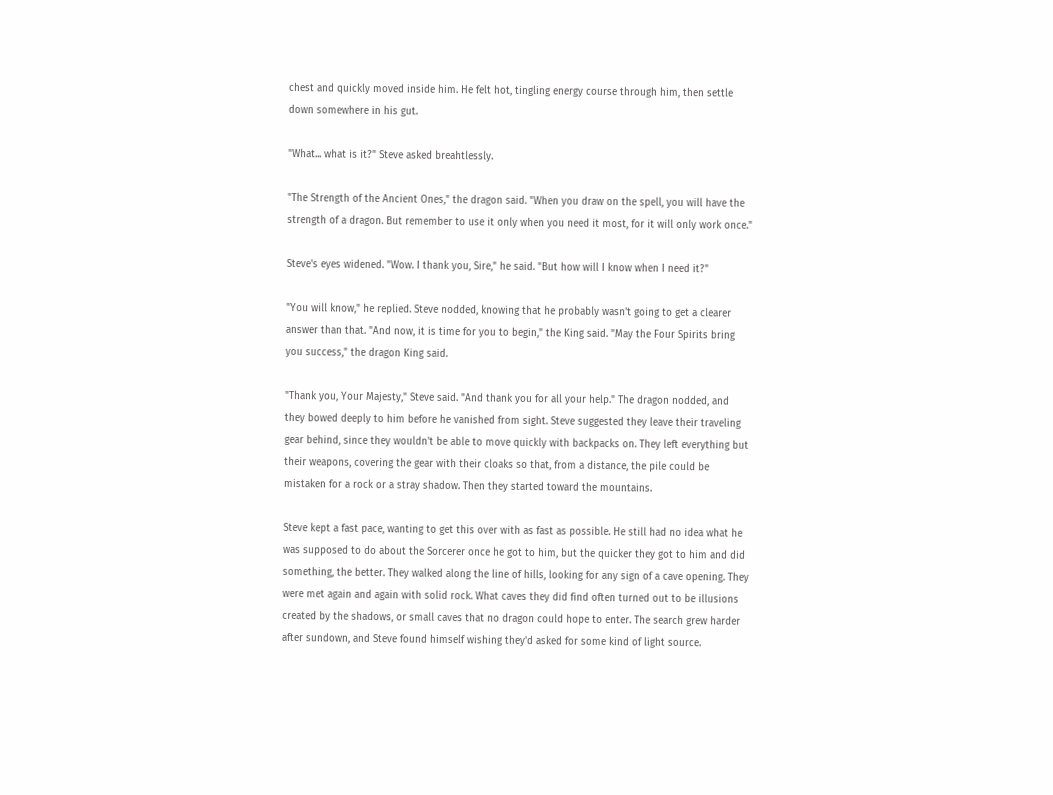chest and quickly moved inside him. He felt hot, tingling energy course through him, then settle down somewhere in his gut.

"What... what is it?" Steve asked breahtlessly.

"The Strength of the Ancient Ones," the dragon said. "When you draw on the spell, you will have the strength of a dragon. But remember to use it only when you need it most, for it will only work once."

Steve's eyes widened. "Wow. I thank you, Sire," he said. "But how will I know when I need it?"

"You will know," he replied. Steve nodded, knowing that he probably wasn't going to get a clearer answer than that. "And now, it is time for you to begin," the King said. "May the Four Spirits bring you success," the dragon King said.

"Thank you, Your Majesty," Steve said. "And thank you for all your help." The dragon nodded, and they bowed deeply to him before he vanished from sight. Steve suggested they leave their traveling gear behind, since they wouldn't be able to move quickly with backpacks on. They left everything but their weapons, covering the gear with their cloaks so that, from a distance, the pile could be mistaken for a rock or a stray shadow. Then they started toward the mountains.

Steve kept a fast pace, wanting to get this over with as fast as possible. He still had no idea what he was supposed to do about the Sorcerer once he got to him, but the quicker they got to him and did something, the better. They walked along the line of hills, looking for any sign of a cave opening. They were met again and again with solid rock. What caves they did find often turned out to be illusions created by the shadows, or small caves that no dragon could hope to enter. The search grew harder after sundown, and Steve found himself wishing they'd asked for some kind of light source.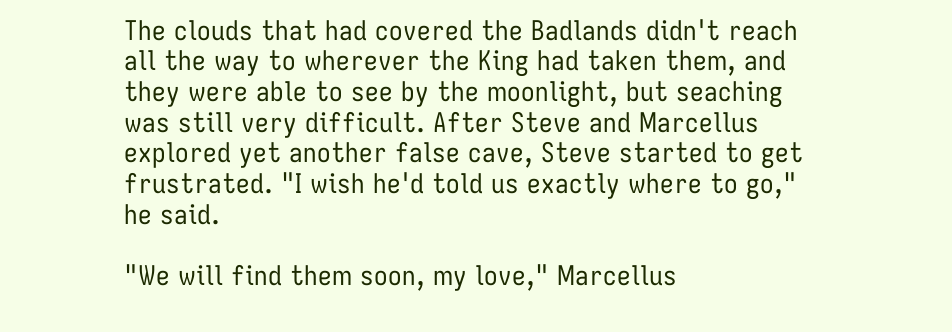The clouds that had covered the Badlands didn't reach all the way to wherever the King had taken them, and they were able to see by the moonlight, but seaching was still very difficult. After Steve and Marcellus explored yet another false cave, Steve started to get frustrated. "I wish he'd told us exactly where to go," he said.

"We will find them soon, my love," Marcellus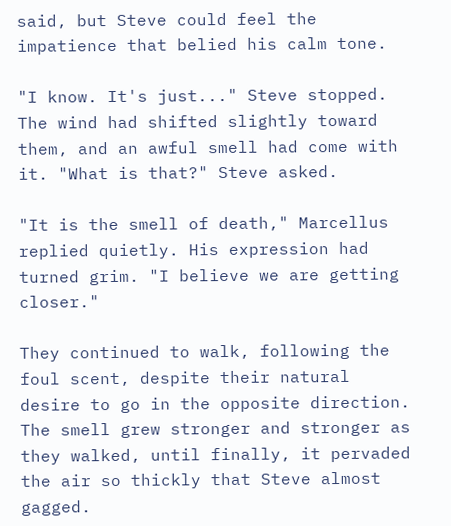said, but Steve could feel the impatience that belied his calm tone.

"I know. It's just..." Steve stopped. The wind had shifted slightly toward them, and an awful smell had come with it. "What is that?" Steve asked.

"It is the smell of death," Marcellus replied quietly. His expression had turned grim. "I believe we are getting closer."

They continued to walk, following the foul scent, despite their natural desire to go in the opposite direction. The smell grew stronger and stronger as they walked, until finally, it pervaded the air so thickly that Steve almost gagged.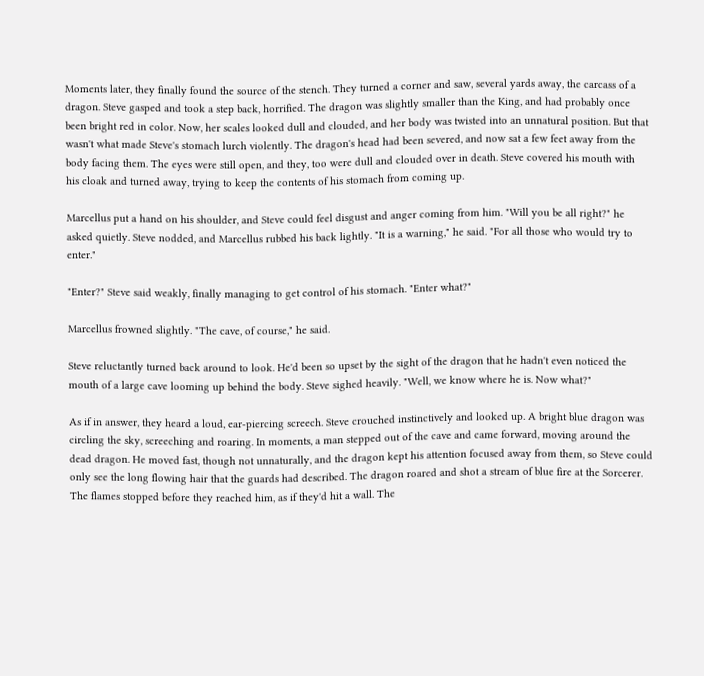Moments later, they finally found the source of the stench. They turned a corner and saw, several yards away, the carcass of a dragon. Steve gasped and took a step back, horrified. The dragon was slightly smaller than the King, and had probably once been bright red in color. Now, her scales looked dull and clouded, and her body was twisted into an unnatural position. But that wasn't what made Steve's stomach lurch violently. The dragon's head had been severed, and now sat a few feet away from the body facing them. The eyes were still open, and they, too were dull and clouded over in death. Steve covered his mouth with his cloak and turned away, trying to keep the contents of his stomach from coming up.

Marcellus put a hand on his shoulder, and Steve could feel disgust and anger coming from him. "Will you be all right?" he asked quietly. Steve nodded, and Marcellus rubbed his back lightly. "It is a warning," he said. "For all those who would try to enter."

"Enter?" Steve said weakly, finally managing to get control of his stomach. "Enter what?"

Marcellus frowned slightly. "The cave, of course," he said.

Steve reluctantly turned back around to look. He'd been so upset by the sight of the dragon that he hadn't even noticed the mouth of a large cave looming up behind the body. Steve sighed heavily. "Well, we know where he is. Now what?"

As if in answer, they heard a loud, ear-piercing screech. Steve crouched instinctively and looked up. A bright blue dragon was circling the sky, screeching and roaring. In moments, a man stepped out of the cave and came forward, moving around the dead dragon. He moved fast, though not unnaturally, and the dragon kept his attention focused away from them, so Steve could only see the long flowing hair that the guards had described. The dragon roared and shot a stream of blue fire at the Sorcerer. The flames stopped before they reached him, as if they'd hit a wall. The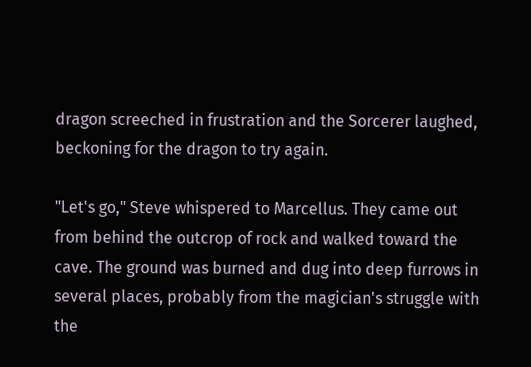dragon screeched in frustration and the Sorcerer laughed, beckoning for the dragon to try again.

"Let's go," Steve whispered to Marcellus. They came out from behind the outcrop of rock and walked toward the cave. The ground was burned and dug into deep furrows in several places, probably from the magician's struggle with the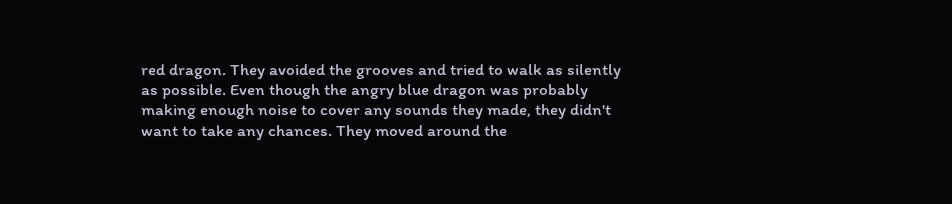red dragon. They avoided the grooves and tried to walk as silently as possible. Even though the angry blue dragon was probably making enough noise to cover any sounds they made, they didn't want to take any chances. They moved around the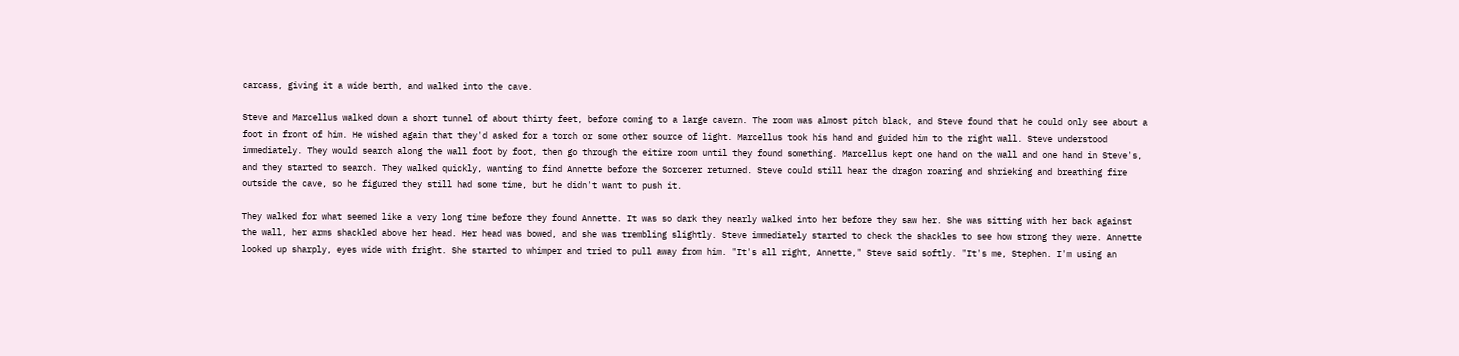carcass, giving it a wide berth, and walked into the cave.

Steve and Marcellus walked down a short tunnel of about thirty feet, before coming to a large cavern. The room was almost pitch black, and Steve found that he could only see about a foot in front of him. He wished again that they'd asked for a torch or some other source of light. Marcellus took his hand and guided him to the right wall. Steve understood immediately. They would search along the wall foot by foot, then go through the eitire room until they found something. Marcellus kept one hand on the wall and one hand in Steve's, and they started to search. They walked quickly, wanting to find Annette before the Sorcerer returned. Steve could still hear the dragon roaring and shrieking and breathing fire outside the cave, so he figured they still had some time, but he didn't want to push it.

They walked for what seemed like a very long time before they found Annette. It was so dark they nearly walked into her before they saw her. She was sitting with her back against the wall, her arms shackled above her head. Her head was bowed, and she was trembling slightly. Steve immediately started to check the shackles to see how strong they were. Annette looked up sharply, eyes wide with fright. She started to whimper and tried to pull away from him. "It's all right, Annette," Steve said softly. "It's me, Stephen. I'm using an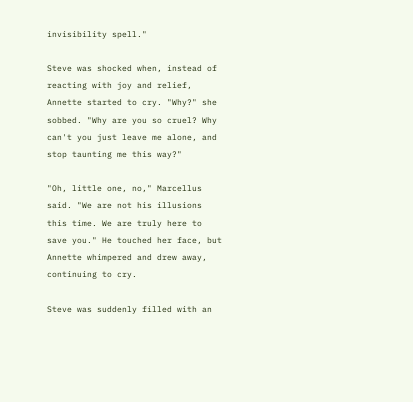invisibility spell."

Steve was shocked when, instead of reacting with joy and relief, Annette started to cry. "Why?" she sobbed. "Why are you so cruel? Why can't you just leave me alone, and stop taunting me this way?"

"Oh, little one, no," Marcellus said. "We are not his illusions this time. We are truly here to save you." He touched her face, but Annette whimpered and drew away, continuing to cry.

Steve was suddenly filled with an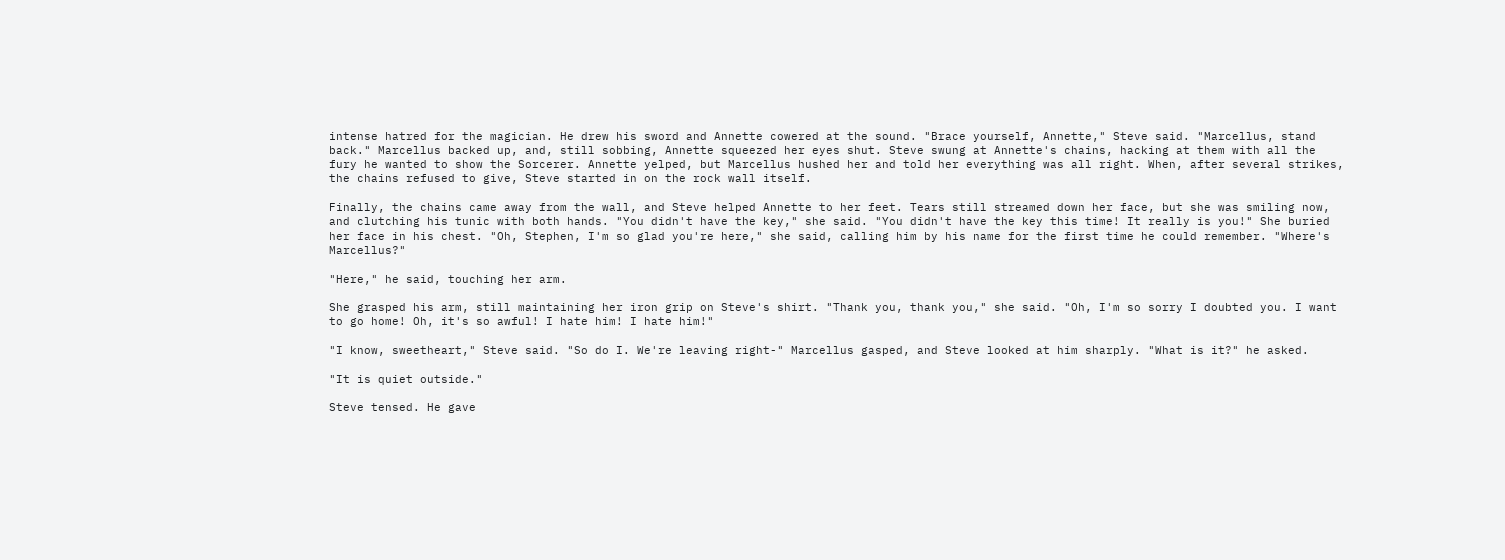intense hatred for the magician. He drew his sword and Annette cowered at the sound. "Brace yourself, Annette," Steve said. "Marcellus, stand back." Marcellus backed up, and, still sobbing, Annette squeezed her eyes shut. Steve swung at Annette's chains, hacking at them with all the fury he wanted to show the Sorcerer. Annette yelped, but Marcellus hushed her and told her everything was all right. When, after several strikes, the chains refused to give, Steve started in on the rock wall itself.

Finally, the chains came away from the wall, and Steve helped Annette to her feet. Tears still streamed down her face, but she was smiling now, and clutching his tunic with both hands. "You didn't have the key," she said. "You didn't have the key this time! It really is you!" She buried her face in his chest. "Oh, Stephen, I'm so glad you're here," she said, calling him by his name for the first time he could remember. "Where's Marcellus?"

"Here," he said, touching her arm.

She grasped his arm, still maintaining her iron grip on Steve's shirt. "Thank you, thank you," she said. "Oh, I'm so sorry I doubted you. I want to go home! Oh, it's so awful! I hate him! I hate him!"

"I know, sweetheart," Steve said. "So do I. We're leaving right-" Marcellus gasped, and Steve looked at him sharply. "What is it?" he asked.

"It is quiet outside."

Steve tensed. He gave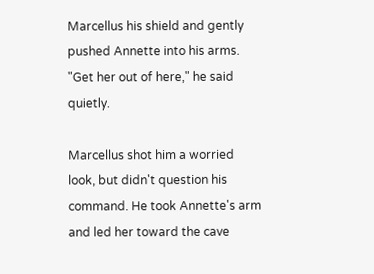Marcellus his shield and gently pushed Annette into his arms. "Get her out of here," he said quietly.

Marcellus shot him a worried look, but didn't question his command. He took Annette's arm and led her toward the cave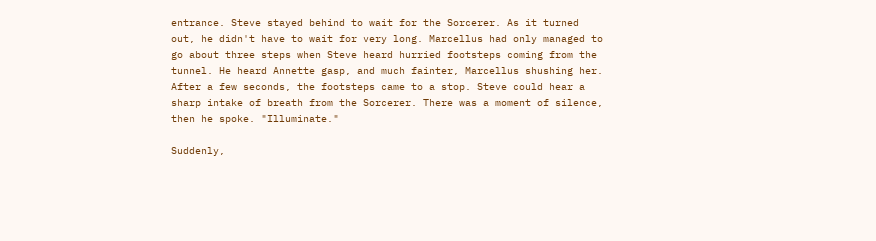entrance. Steve stayed behind to wait for the Sorcerer. As it turned out, he didn't have to wait for very long. Marcellus had only managed to go about three steps when Steve heard hurried footsteps coming from the tunnel. He heard Annette gasp, and much fainter, Marcellus shushing her. After a few seconds, the footsteps came to a stop. Steve could hear a sharp intake of breath from the Sorcerer. There was a moment of silence, then he spoke. "Illuminate."

Suddenly,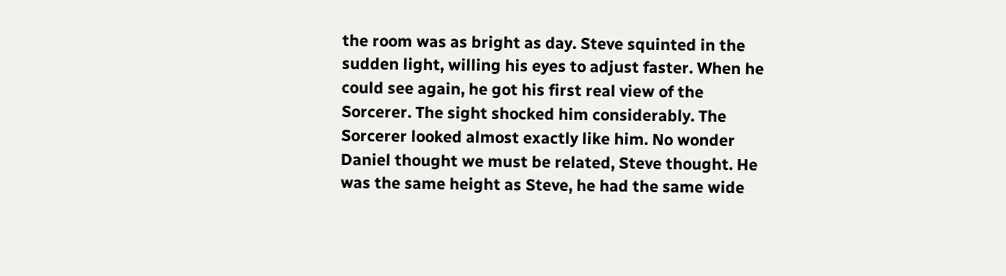the room was as bright as day. Steve squinted in the sudden light, willing his eyes to adjust faster. When he could see again, he got his first real view of the Sorcerer. The sight shocked him considerably. The Sorcerer looked almost exactly like him. No wonder Daniel thought we must be related, Steve thought. He was the same height as Steve, he had the same wide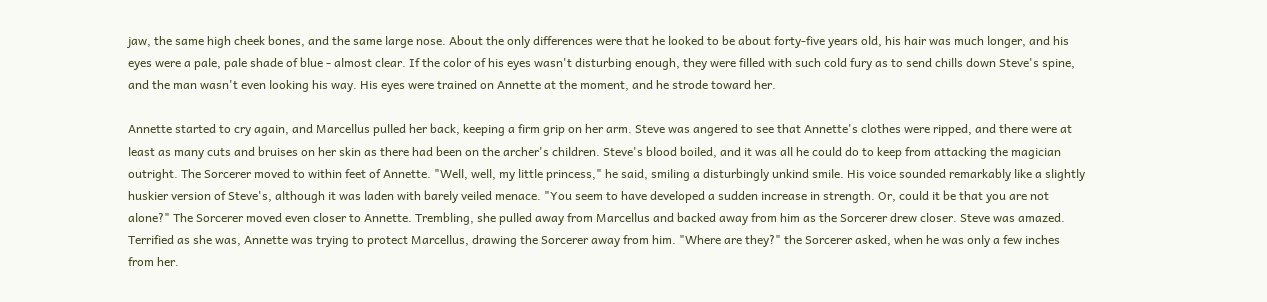jaw, the same high cheek bones, and the same large nose. About the only differences were that he looked to be about forty-five years old, his hair was much longer, and his eyes were a pale, pale shade of blue - almost clear. If the color of his eyes wasn't disturbing enough, they were filled with such cold fury as to send chills down Steve's spine, and the man wasn't even looking his way. His eyes were trained on Annette at the moment, and he strode toward her.

Annette started to cry again, and Marcellus pulled her back, keeping a firm grip on her arm. Steve was angered to see that Annette's clothes were ripped, and there were at least as many cuts and bruises on her skin as there had been on the archer's children. Steve's blood boiled, and it was all he could do to keep from attacking the magician outright. The Sorcerer moved to within feet of Annette. "Well, well, my little princess," he said, smiling a disturbingly unkind smile. His voice sounded remarkably like a slightly huskier version of Steve's, although it was laden with barely veiled menace. "You seem to have developed a sudden increase in strength. Or, could it be that you are not alone?" The Sorcerer moved even closer to Annette. Trembling, she pulled away from Marcellus and backed away from him as the Sorcerer drew closer. Steve was amazed. Terrified as she was, Annette was trying to protect Marcellus, drawing the Sorcerer away from him. "Where are they?" the Sorcerer asked, when he was only a few inches from her.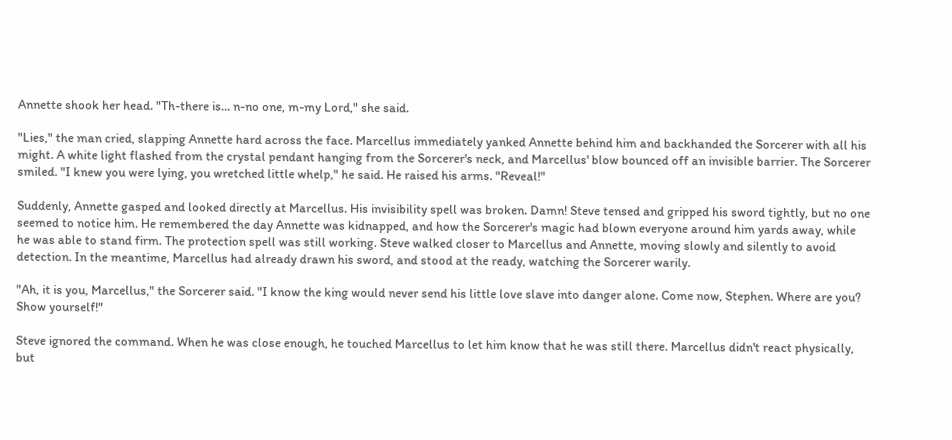Annette shook her head. "Th-there is... n-no one, m-my Lord," she said.

"Lies," the man cried, slapping Annette hard across the face. Marcellus immediately yanked Annette behind him and backhanded the Sorcerer with all his might. A white light flashed from the crystal pendant hanging from the Sorcerer's neck, and Marcellus' blow bounced off an invisible barrier. The Sorcerer smiled. "I knew you were lying, you wretched little whelp," he said. He raised his arms. "Reveal!"

Suddenly, Annette gasped and looked directly at Marcellus. His invisibility spell was broken. Damn! Steve tensed and gripped his sword tightly, but no one seemed to notice him. He remembered the day Annette was kidnapped, and how the Sorcerer's magic had blown everyone around him yards away, while he was able to stand firm. The protection spell was still working. Steve walked closer to Marcellus and Annette, moving slowly and silently to avoid detection. In the meantime, Marcellus had already drawn his sword, and stood at the ready, watching the Sorcerer warily.

"Ah, it is you, Marcellus," the Sorcerer said. "I know the king would never send his little love slave into danger alone. Come now, Stephen. Where are you? Show yourself!"

Steve ignored the command. When he was close enough, he touched Marcellus to let him know that he was still there. Marcellus didn't react physically, but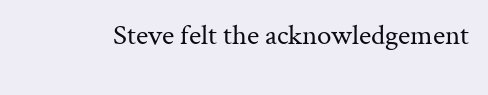Steve felt the acknowledgement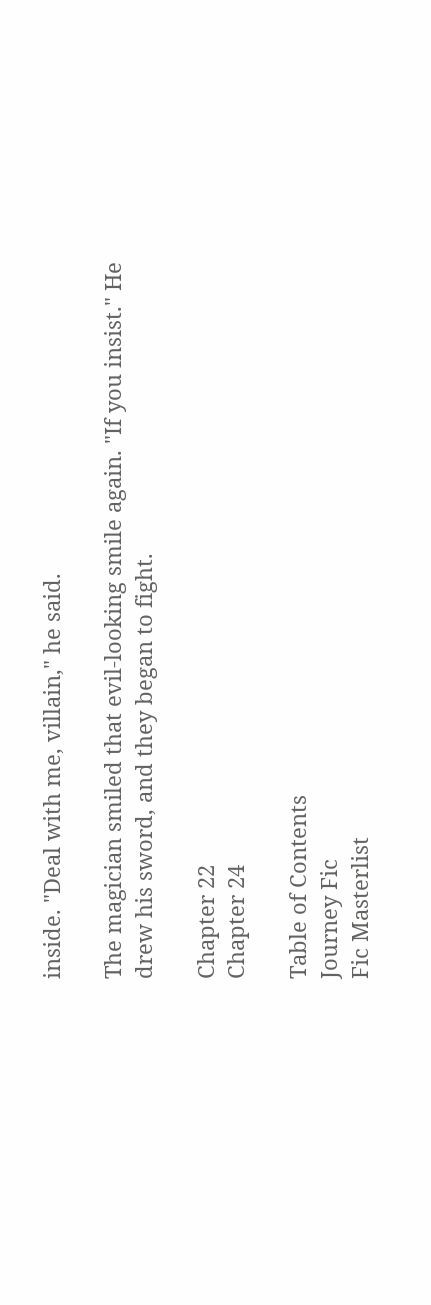inside. "Deal with me, villain," he said.

The magician smiled that evil-looking smile again. "If you insist." He drew his sword, and they began to fight.

Chapter 22
Chapter 24

Table of Contents
Journey Fic
Fic Masterlist